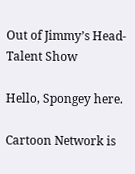Out of Jimmy’s Head-Talent Show

Hello, Spongey here.

Cartoon Network is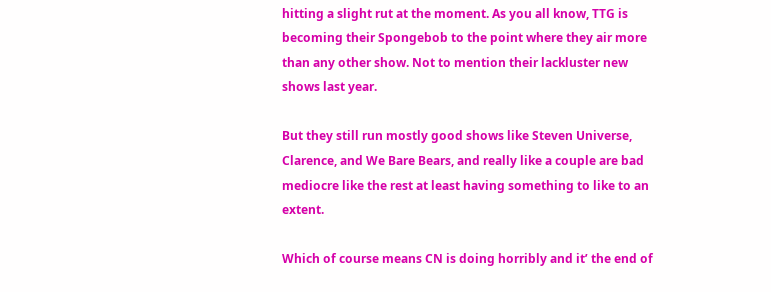hitting a slight rut at the moment. As you all know, TTG is becoming their Spongebob to the point where they air more than any other show. Not to mention their lackluster new shows last year.

But they still run mostly good shows like Steven Universe, Clarence, and We Bare Bears, and really like a couple are bad mediocre like the rest at least having something to like to an extent.

Which of course means CN is doing horribly and it’ the end of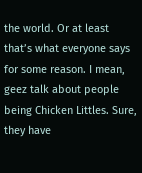the world. Or at least that’s what everyone says for some reason. I mean, geez talk about people being Chicken Littles. Sure, they have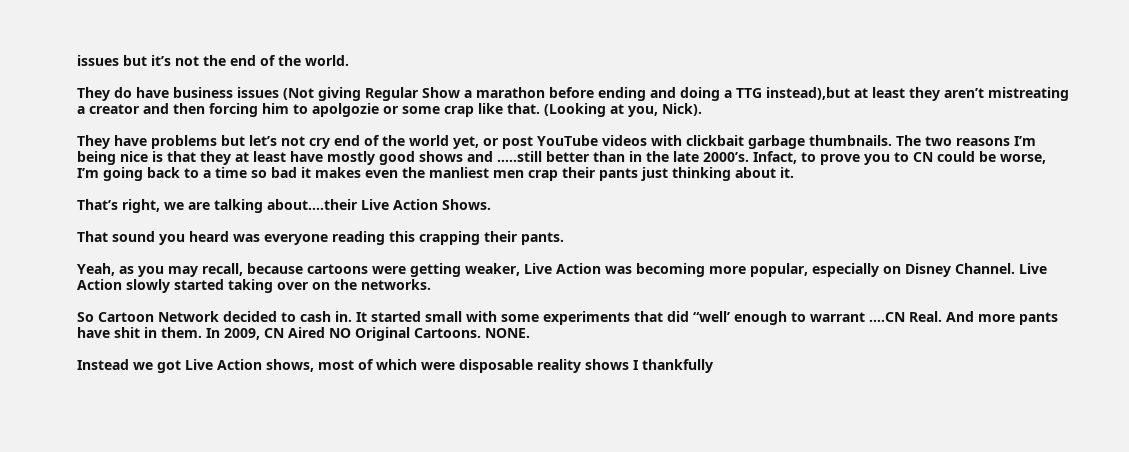issues but it’s not the end of the world.

They do have business issues (Not giving Regular Show a marathon before ending and doing a TTG instead),but at least they aren’t mistreating a creator and then forcing him to apolgozie or some crap like that. (Looking at you, Nick).

They have problems but let’s not cry end of the world yet, or post YouTube videos with clickbait garbage thumbnails. The two reasons I’m being nice is that they at least have mostly good shows and …..still better than in the late 2000’s. Infact, to prove you to CN could be worse, I’m going back to a time so bad it makes even the manliest men crap their pants just thinking about it.

That’s right, we are talking about….their Live Action Shows.

That sound you heard was everyone reading this crapping their pants.

Yeah, as you may recall, because cartoons were getting weaker, Live Action was becoming more popular, especially on Disney Channel. Live Action slowly started taking over on the networks.

So Cartoon Network decided to cash in. It started small with some experiments that did “well’ enough to warrant ….CN Real. And more pants have shit in them. In 2009, CN Aired NO Original Cartoons. NONE.

Instead we got Live Action shows, most of which were disposable reality shows I thankfully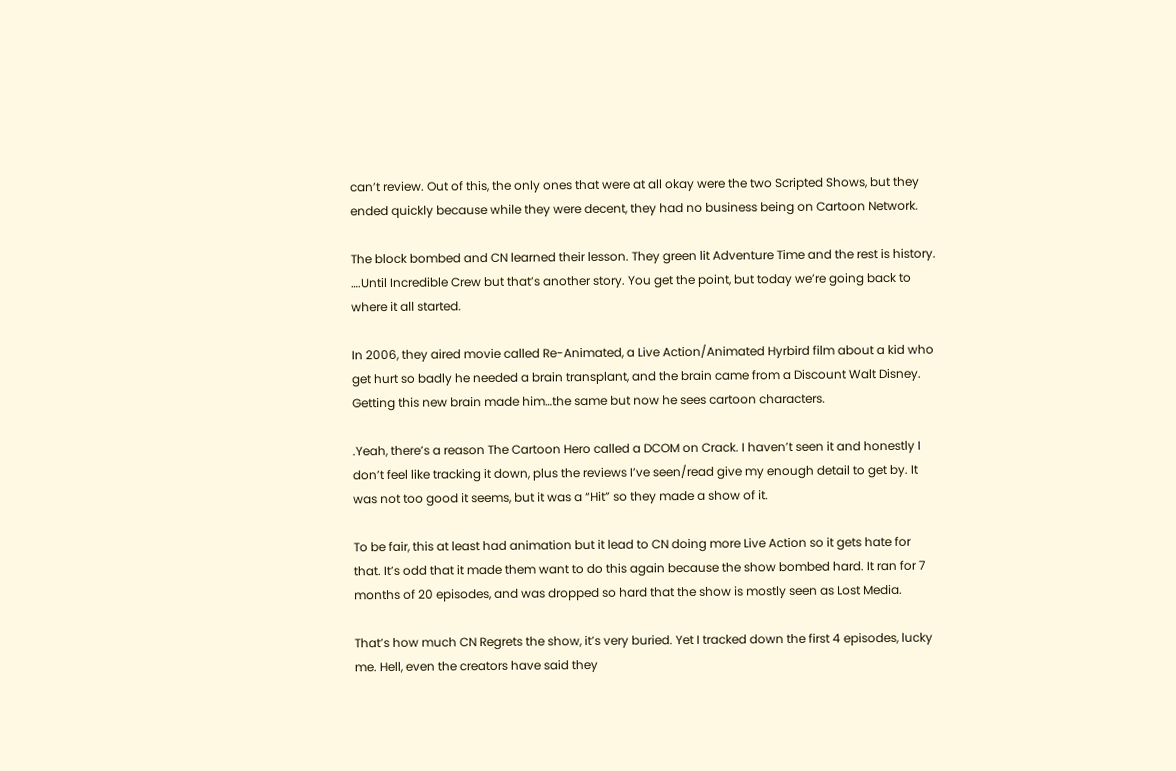can’t review. Out of this, the only ones that were at all okay were the two Scripted Shows, but they ended quickly because while they were decent, they had no business being on Cartoon Network.

The block bombed and CN learned their lesson. They green lit Adventure Time and the rest is history. ….Until Incredible Crew but that’s another story. You get the point, but today we’re going back to where it all started.

In 2006, they aired movie called Re-Animated, a Live Action/Animated Hyrbird film about a kid who get hurt so badly he needed a brain transplant, and the brain came from a Discount Walt Disney. Getting this new brain made him…the same but now he sees cartoon characters.

.Yeah, there’s a reason The Cartoon Hero called a DCOM on Crack. I haven’t seen it and honestly I don’t feel like tracking it down, plus the reviews I’ve seen/read give my enough detail to get by. It was not too good it seems, but it was a “Hit” so they made a show of it.

To be fair, this at least had animation but it lead to CN doing more Live Action so it gets hate for that. It’s odd that it made them want to do this again because the show bombed hard. It ran for 7 months of 20 episodes, and was dropped so hard that the show is mostly seen as Lost Media.

That’s how much CN Regrets the show, it’s very buried. Yet I tracked down the first 4 episodes, lucky me. Hell, even the creators have said they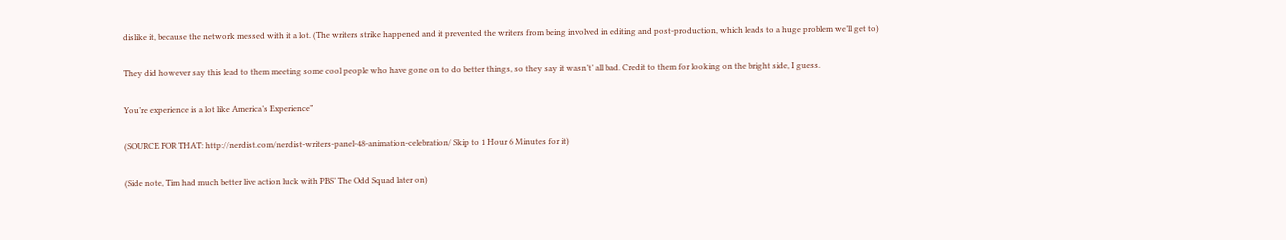dislike it, because the network messed with it a lot. (The writers strike happened and it prevented the writers from being involved in editing and post-production, which leads to a huge problem we’ll get to)

They did however say this lead to them meeting some cool people who have gone on to do better things, so they say it wasn’t’ all bad. Credit to them for looking on the bright side, I guess.

You’re experience is a lot like America’s Experience”

(SOURCE FOR THAT: http://nerdist.com/nerdist-writers-panel-48-animation-celebration/ Skip to 1 Hour 6 Minutes for it)

(Side note, Tim had much better live action luck with PBS’ The Odd Squad later on)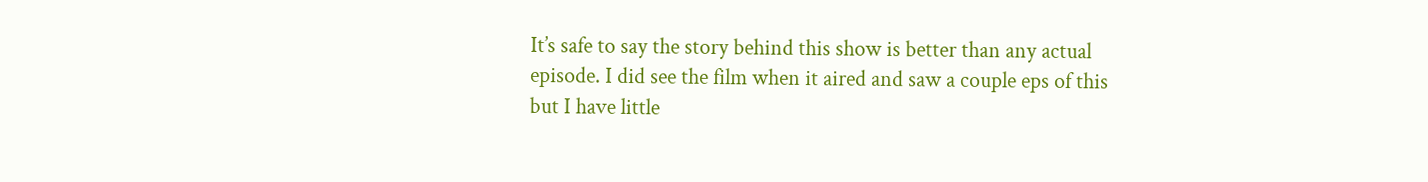It’s safe to say the story behind this show is better than any actual episode. I did see the film when it aired and saw a couple eps of this but I have little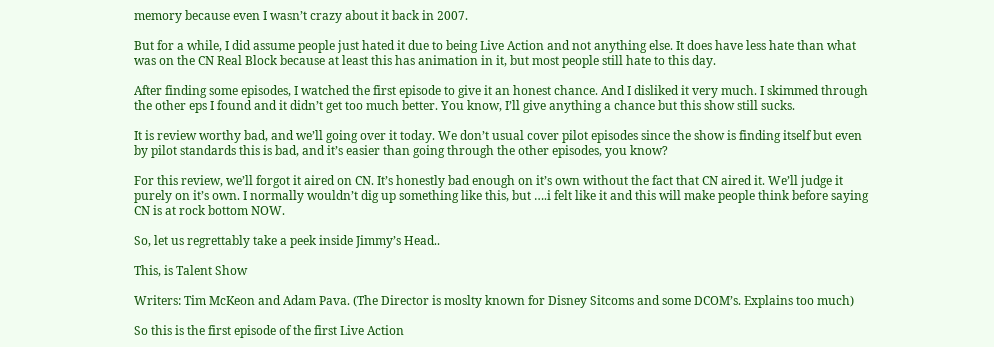memory because even I wasn’t crazy about it back in 2007.

But for a while, I did assume people just hated it due to being Live Action and not anything else. It does have less hate than what was on the CN Real Block because at least this has animation in it, but most people still hate to this day.

After finding some episodes, I watched the first episode to give it an honest chance. And I disliked it very much. I skimmed through the other eps I found and it didn’t get too much better. You know, I’ll give anything a chance but this show still sucks.

It is review worthy bad, and we’ll going over it today. We don’t usual cover pilot episodes since the show is finding itself but even by pilot standards this is bad, and it’s easier than going through the other episodes, you know?

For this review, we’ll forgot it aired on CN. It’s honestly bad enough on it’s own without the fact that CN aired it. We’ll judge it purely on it’s own. I normally wouldn’t dig up something like this, but ….i felt like it and this will make people think before saying CN is at rock bottom NOW.

So, let us regrettably take a peek inside Jimmy’s Head..

This, is Talent Show

Writers: Tim McKeon and Adam Pava. (The Director is moslty known for Disney Sitcoms and some DCOM’s. Explains too much)

So this is the first episode of the first Live Action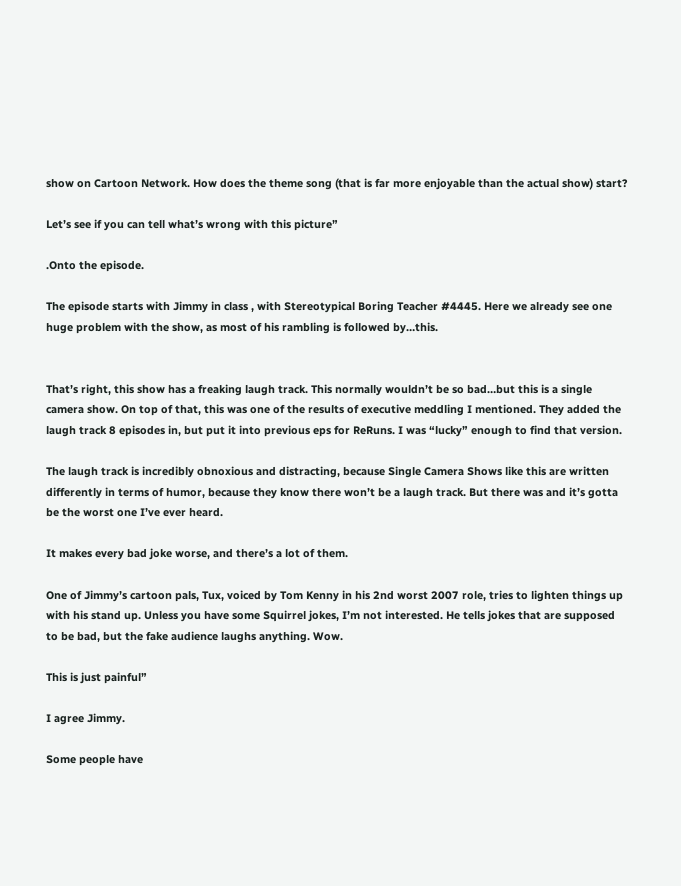show on Cartoon Network. How does the theme song (that is far more enjoyable than the actual show) start?

Let’s see if you can tell what’s wrong with this picture”

.Onto the episode.

The episode starts with Jimmy in class , with Stereotypical Boring Teacher #4445. Here we already see one huge problem with the show, as most of his rambling is followed by…this.


That’s right, this show has a freaking laugh track. This normally wouldn’t be so bad…but this is a single camera show. On top of that, this was one of the results of executive meddling I mentioned. They added the laugh track 8 episodes in, but put it into previous eps for ReRuns. I was “lucky” enough to find that version.

The laugh track is incredibly obnoxious and distracting, because Single Camera Shows like this are written differently in terms of humor, because they know there won’t be a laugh track. But there was and it’s gotta be the worst one I’ve ever heard.

It makes every bad joke worse, and there’s a lot of them.

One of Jimmy’s cartoon pals, Tux, voiced by Tom Kenny in his 2nd worst 2007 role, tries to lighten things up with his stand up. Unless you have some Squirrel jokes, I’m not interested. He tells jokes that are supposed to be bad, but the fake audience laughs anything. Wow.

This is just painful”

I agree Jimmy.

Some people have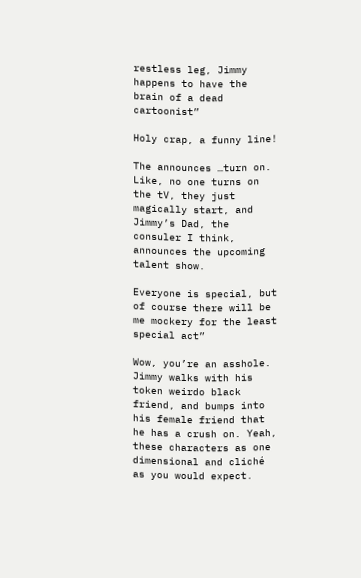restless leg, Jimmy happens to have the brain of a dead cartoonist”

Holy crap, a funny line!

The announces …turn on. Like, no one turns on the tV, they just magically start, and Jimmy’s Dad, the consuler I think, announces the upcoming talent show.

Everyone is special, but of course there will be me mockery for the least special act”

Wow, you’re an asshole. Jimmy walks with his token weirdo black friend, and bumps into his female friend that he has a crush on. Yeah, these characters as one dimensional and cliché as you would expect.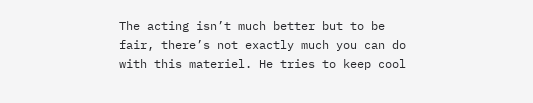The acting isn’t much better but to be fair, there’s not exactly much you can do with this materiel. He tries to keep cool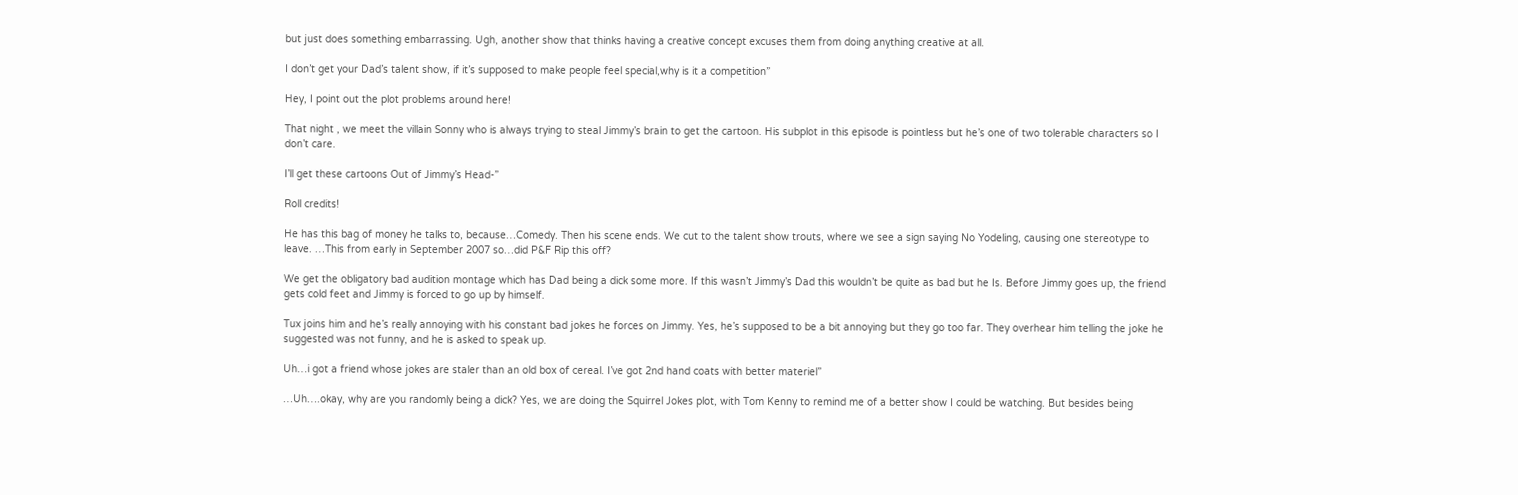but just does something embarrassing. Ugh, another show that thinks having a creative concept excuses them from doing anything creative at all.

I don’t get your Dad’s talent show, if it’s supposed to make people feel special,why is it a competition”

Hey, I point out the plot problems around here!

That night , we meet the villain Sonny who is always trying to steal Jimmy’s brain to get the cartoon. His subplot in this episode is pointless but he’s one of two tolerable characters so I don’t care.

I’ll get these cartoons Out of Jimmy’s Head-”

Roll credits!

He has this bag of money he talks to, because…Comedy. Then his scene ends. We cut to the talent show trouts, where we see a sign saying No Yodeling, causing one stereotype to leave. …This from early in September 2007 so…did P&F Rip this off?

We get the obligatory bad audition montage which has Dad being a dick some more. If this wasn’t Jimmy’s Dad this wouldn’t be quite as bad but he Is. Before Jimmy goes up, the friend gets cold feet and Jimmy is forced to go up by himself.

Tux joins him and he’s really annoying with his constant bad jokes he forces on Jimmy. Yes, he’s supposed to be a bit annoying but they go too far. They overhear him telling the joke he suggested was not funny, and he is asked to speak up.

Uh…i got a friend whose jokes are staler than an old box of cereal. I’ve got 2nd hand coats with better materiel”

…Uh….okay, why are you randomly being a dick? Yes, we are doing the Squirrel Jokes plot, with Tom Kenny to remind me of a better show I could be watching. But besides being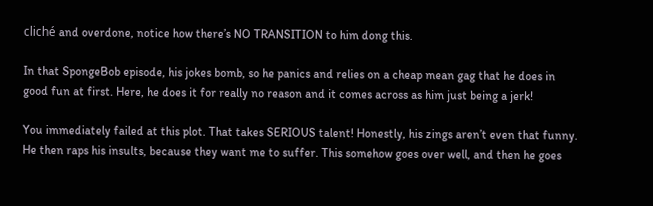cliché and overdone, notice how there’s NO TRANSITION to him dong this.

In that SpongeBob episode, his jokes bomb, so he panics and relies on a cheap mean gag that he does in good fun at first. Here, he does it for really no reason and it comes across as him just being a jerk!

You immediately failed at this plot. That takes SERIOUS talent! Honestly, his zings aren’t even that funny. He then raps his insults, because they want me to suffer. This somehow goes over well, and then he goes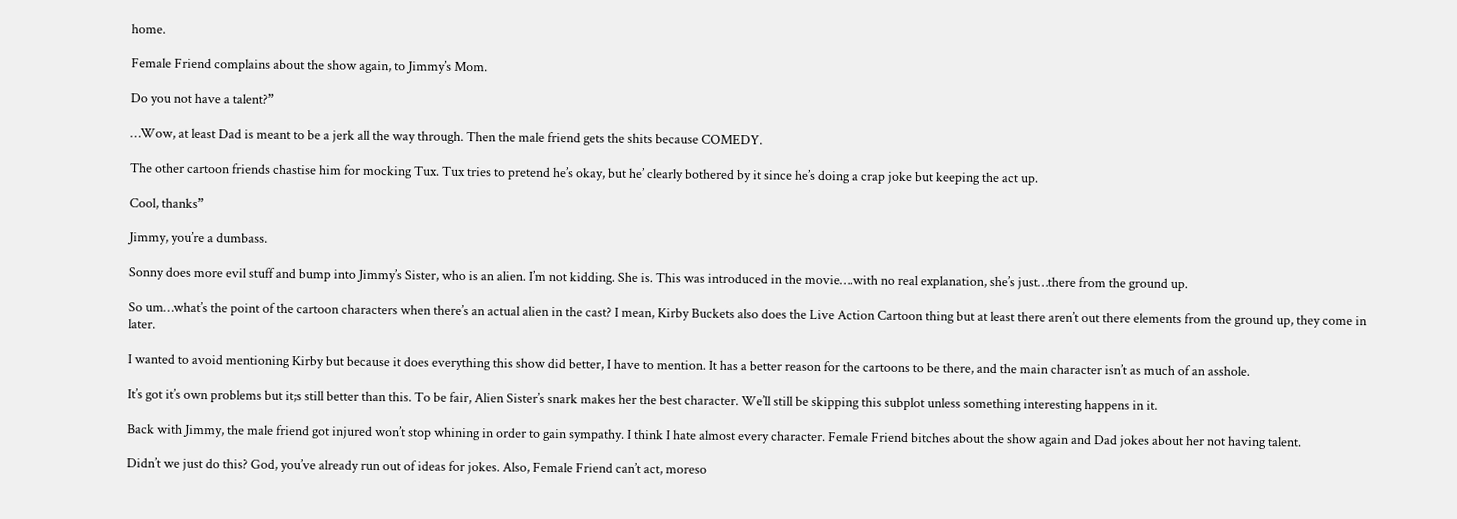home.

Female Friend complains about the show again, to Jimmy’s Mom.

Do you not have a talent?”

…Wow, at least Dad is meant to be a jerk all the way through. Then the male friend gets the shits because COMEDY.

The other cartoon friends chastise him for mocking Tux. Tux tries to pretend he’s okay, but he’ clearly bothered by it since he’s doing a crap joke but keeping the act up.

Cool, thanks”

Jimmy, you’re a dumbass.

Sonny does more evil stuff and bump into Jimmy’s Sister, who is an alien. I’m not kidding. She is. This was introduced in the movie….with no real explanation, she’s just…there from the ground up.

So um…what’s the point of the cartoon characters when there’s an actual alien in the cast? I mean, Kirby Buckets also does the Live Action Cartoon thing but at least there aren’t out there elements from the ground up, they come in later.

I wanted to avoid mentioning Kirby but because it does everything this show did better, I have to mention. It has a better reason for the cartoons to be there, and the main character isn’t as much of an asshole.

It’s got it’s own problems but it;s still better than this. To be fair, Alien Sister’s snark makes her the best character. We’ll still be skipping this subplot unless something interesting happens in it.

Back with Jimmy, the male friend got injured won’t stop whining in order to gain sympathy. I think I hate almost every character. Female Friend bitches about the show again and Dad jokes about her not having talent.

Didn’t we just do this? God, you’ve already run out of ideas for jokes. Also, Female Friend can’t act, moreso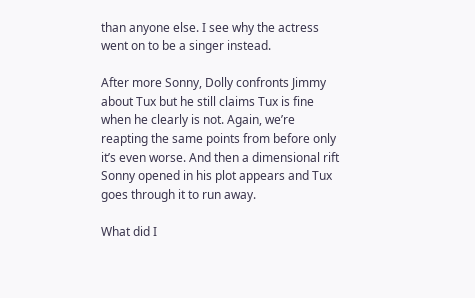than anyone else. I see why the actress went on to be a singer instead.

After more Sonny, Dolly confronts Jimmy about Tux but he still claims Tux is fine when he clearly is not. Again, we’re reapting the same points from before only it’s even worse. And then a dimensional rift Sonny opened in his plot appears and Tux goes through it to run away.

What did I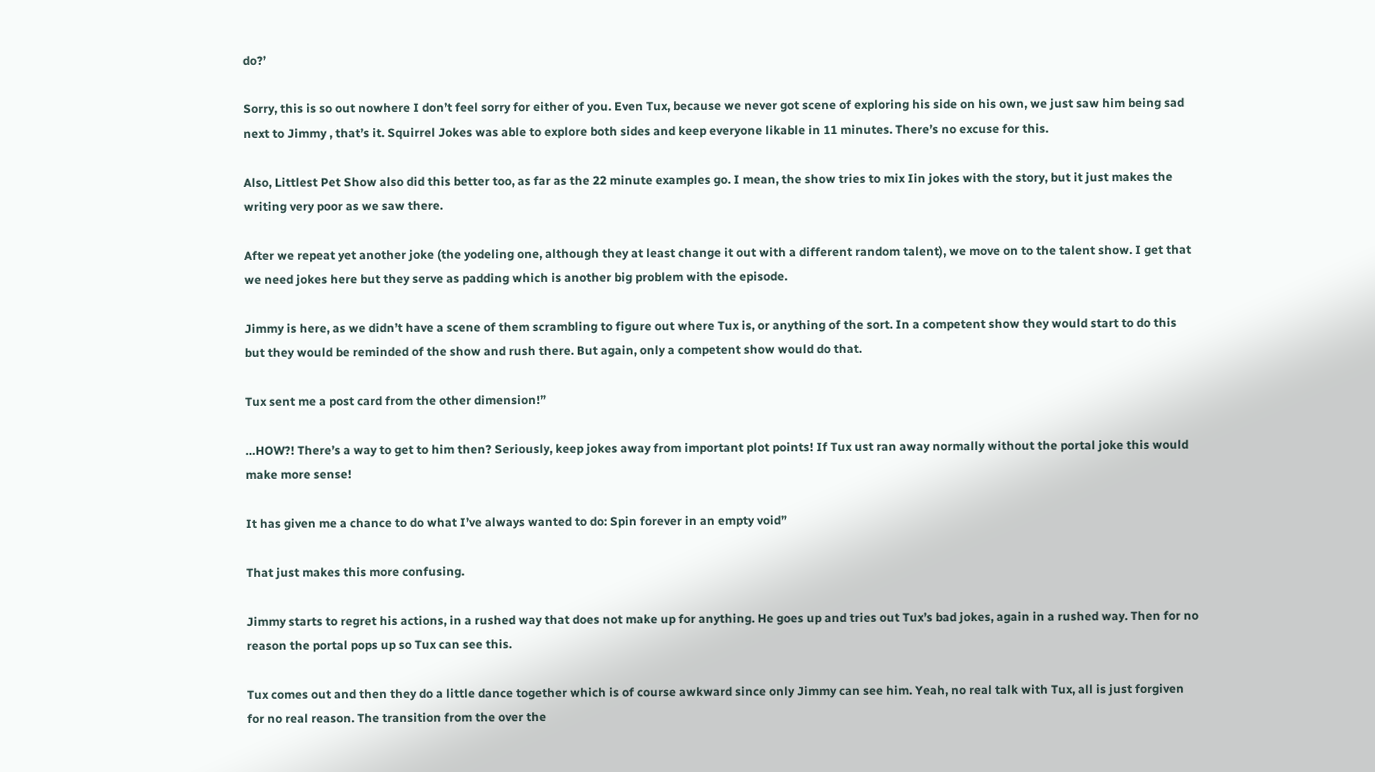do?’

Sorry, this is so out nowhere I don’t feel sorry for either of you. Even Tux, because we never got scene of exploring his side on his own, we just saw him being sad next to Jimmy , that’s it. Squirrel Jokes was able to explore both sides and keep everyone likable in 11 minutes. There’s no excuse for this.

Also, Littlest Pet Show also did this better too, as far as the 22 minute examples go. I mean, the show tries to mix Iin jokes with the story, but it just makes the writing very poor as we saw there.

After we repeat yet another joke (the yodeling one, although they at least change it out with a different random talent), we move on to the talent show. I get that we need jokes here but they serve as padding which is another big problem with the episode.

Jimmy is here, as we didn’t have a scene of them scrambling to figure out where Tux is, or anything of the sort. In a competent show they would start to do this but they would be reminded of the show and rush there. But again, only a competent show would do that.

Tux sent me a post card from the other dimension!”

…HOW?! There’s a way to get to him then? Seriously, keep jokes away from important plot points! If Tux ust ran away normally without the portal joke this would make more sense!

It has given me a chance to do what I’ve always wanted to do: Spin forever in an empty void”

That just makes this more confusing.

Jimmy starts to regret his actions, in a rushed way that does not make up for anything. He goes up and tries out Tux’s bad jokes, again in a rushed way. Then for no reason the portal pops up so Tux can see this.

Tux comes out and then they do a little dance together which is of course awkward since only Jimmy can see him. Yeah, no real talk with Tux, all is just forgiven for no real reason. The transition from the over the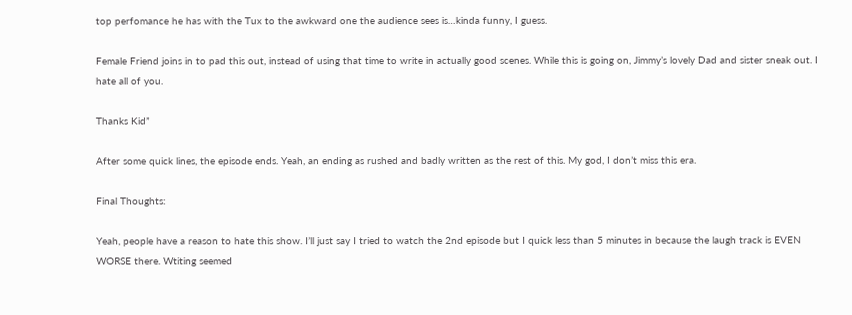top perfomance he has with the Tux to the awkward one the audience sees is…kinda funny, I guess.

Female Friend joins in to pad this out, instead of using that time to write in actually good scenes. While this is going on, Jimmy’s lovely Dad and sister sneak out. I hate all of you.

Thanks Kid”

After some quick lines, the episode ends. Yeah, an ending as rushed and badly written as the rest of this. My god, I don’t miss this era.

Final Thoughts:

Yeah, people have a reason to hate this show. I’ll just say I tried to watch the 2nd episode but I quick less than 5 minutes in because the laugh track is EVEN WORSE there. Wtiting seemed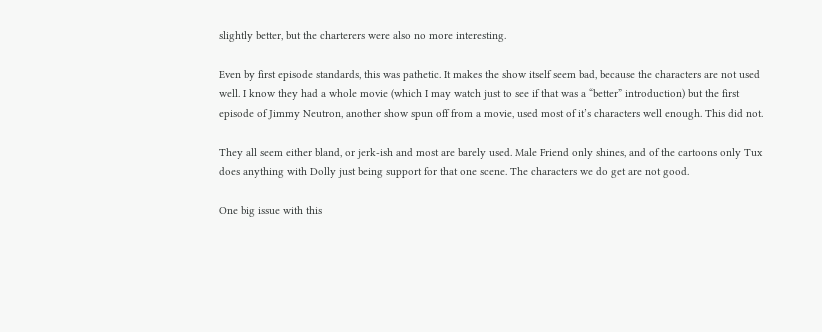slightly better, but the charterers were also no more interesting.

Even by first episode standards, this was pathetic. It makes the show itself seem bad, because the characters are not used well. I know they had a whole movie (which I may watch just to see if that was a “better” introduction) but the first episode of Jimmy Neutron, another show spun off from a movie, used most of it’s characters well enough. This did not.

They all seem either bland, or jerk-ish and most are barely used. Male Friend only shines, and of the cartoons only Tux does anything with Dolly just being support for that one scene. The characters we do get are not good.

One big issue with this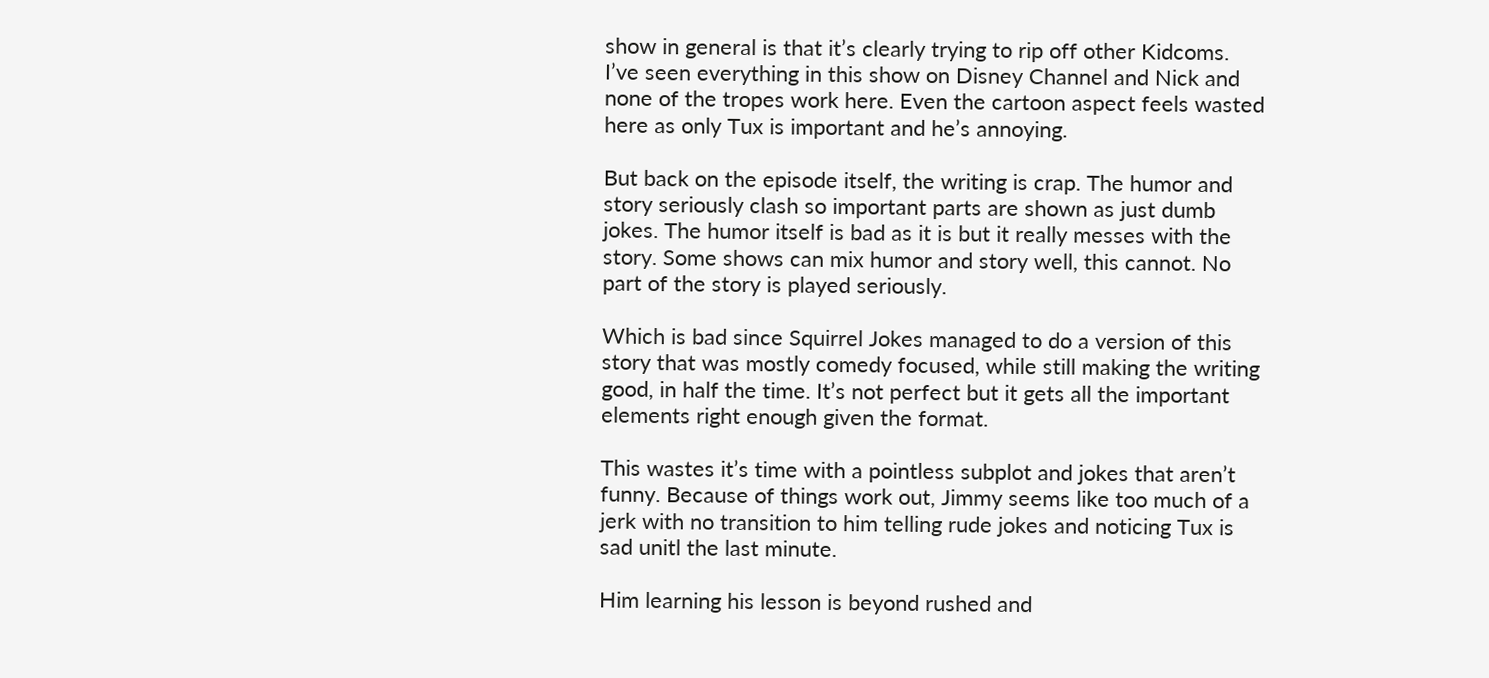show in general is that it’s clearly trying to rip off other Kidcoms. I’ve seen everything in this show on Disney Channel and Nick and none of the tropes work here. Even the cartoon aspect feels wasted here as only Tux is important and he’s annoying.

But back on the episode itself, the writing is crap. The humor and story seriously clash so important parts are shown as just dumb jokes. The humor itself is bad as it is but it really messes with the story. Some shows can mix humor and story well, this cannot. No part of the story is played seriously.

Which is bad since Squirrel Jokes managed to do a version of this story that was mostly comedy focused, while still making the writing good, in half the time. It’s not perfect but it gets all the important elements right enough given the format.

This wastes it’s time with a pointless subplot and jokes that aren’t funny. Because of things work out, Jimmy seems like too much of a jerk with no transition to him telling rude jokes and noticing Tux is sad unitl the last minute.

Him learning his lesson is beyond rushed and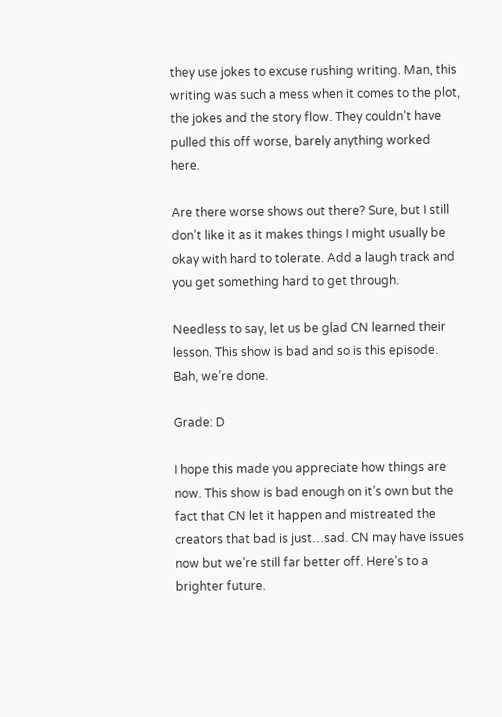they use jokes to excuse rushing writing. Man, this writing was such a mess when it comes to the plot, the jokes and the story flow. They couldn’t have pulled this off worse, barely anything worked here.

Are there worse shows out there? Sure, but I still don’t like it as it makes things I might usually be okay with hard to tolerate. Add a laugh track and you get something hard to get through.

Needless to say, let us be glad CN learned their lesson. This show is bad and so is this episode. Bah, we’re done.

Grade: D

I hope this made you appreciate how things are now. This show is bad enough on it’s own but the fact that CN let it happen and mistreated the creators that bad is just…sad. CN may have issues now but we’re still far better off. Here’s to a brighter future.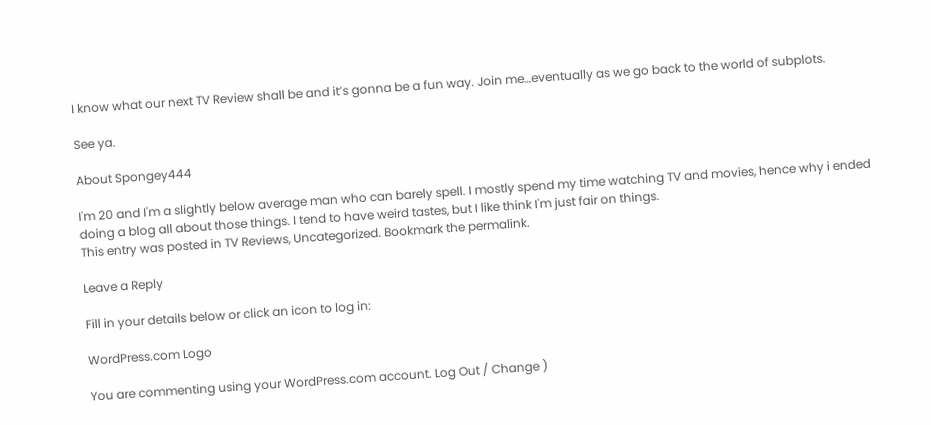I know what our next TV Review shall be and it’s gonna be a fun way. Join me…eventually as we go back to the world of subplots.

See ya.

About Spongey444

I'm 20 and I'm a slightly below average man who can barely spell. I mostly spend my time watching TV and movies, hence why i ended doing a blog all about those things. I tend to have weird tastes, but I like think I'm just fair on things.
This entry was posted in TV Reviews, Uncategorized. Bookmark the permalink.

Leave a Reply

Fill in your details below or click an icon to log in:

WordPress.com Logo

You are commenting using your WordPress.com account. Log Out / Change )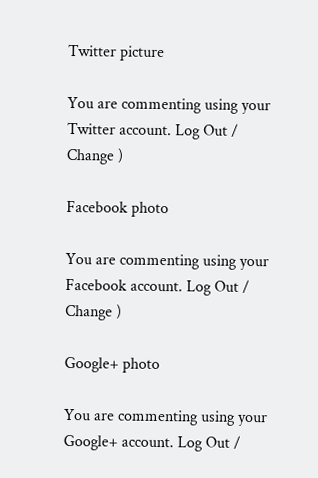Twitter picture

You are commenting using your Twitter account. Log Out / Change )

Facebook photo

You are commenting using your Facebook account. Log Out / Change )

Google+ photo

You are commenting using your Google+ account. Log Out /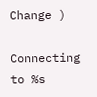Change )

Connecting to %s